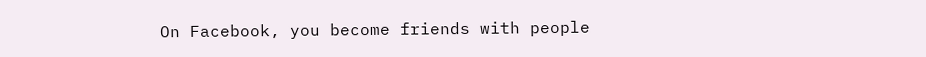On Facebook, you become friends with people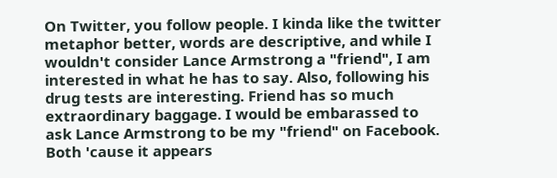On Twitter, you follow people. I kinda like the twitter metaphor better, words are descriptive, and while I wouldn't consider Lance Armstrong a "friend", I am interested in what he has to say. Also, following his drug tests are interesting. Friend has so much extraordinary baggage. I would be embarassed to ask Lance Armstrong to be my "friend" on Facebook. Both 'cause it appears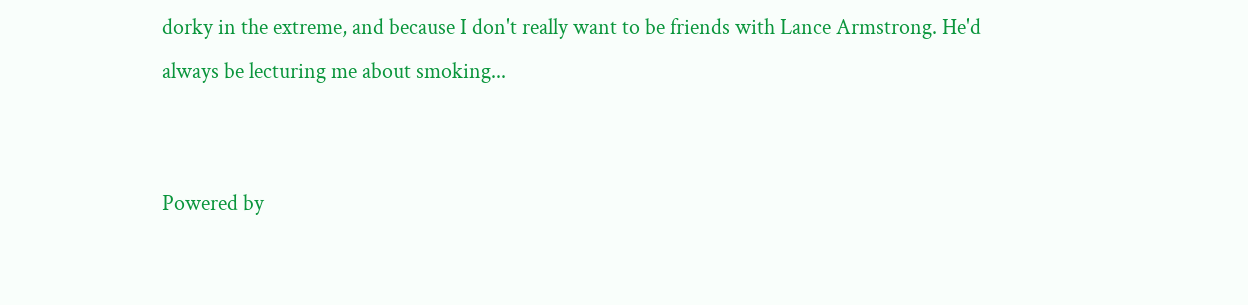dorky in the extreme, and because I don't really want to be friends with Lance Armstrong. He'd always be lecturing me about smoking...


Powered by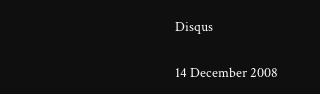Disqus


14 December 2008